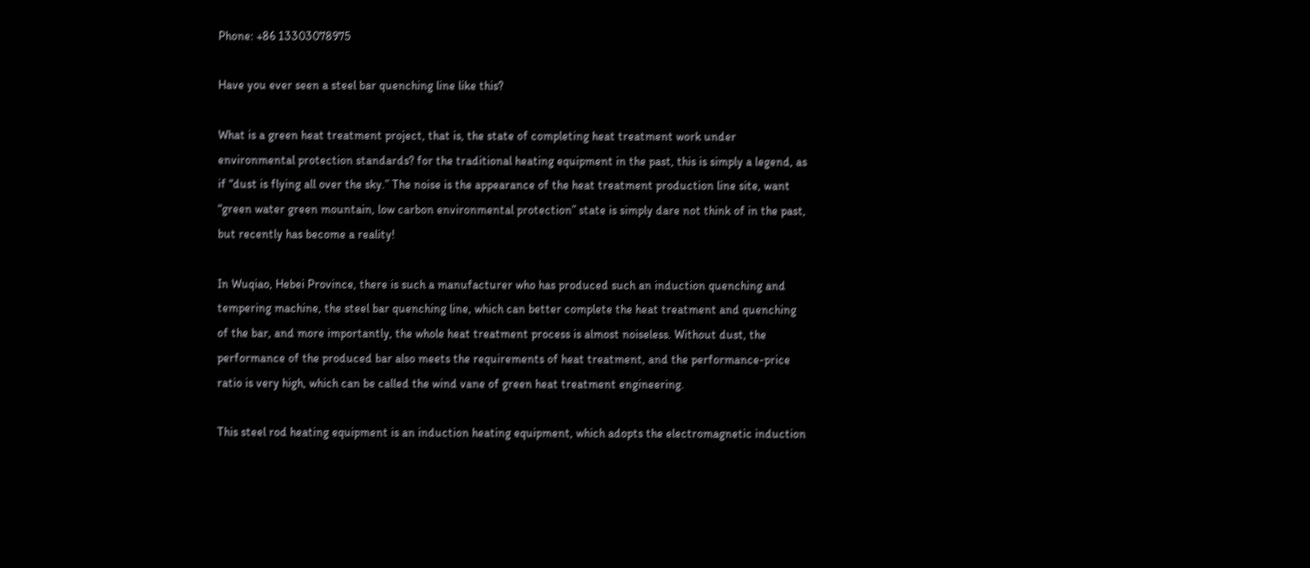Phone: +86 13303078975

Have you ever seen a steel bar quenching line like this?

What is a green heat treatment project, that is, the state of completing heat treatment work under environmental protection standards? for the traditional heating equipment in the past, this is simply a legend, as if “dust is flying all over the sky.” The noise is the appearance of the heat treatment production line site, want “green water green mountain, low carbon environmental protection” state is simply dare not think of in the past, but recently has become a reality!

In Wuqiao, Hebei Province, there is such a manufacturer who has produced such an induction quenching and tempering machine, the steel bar quenching line, which can better complete the heat treatment and quenching of the bar, and more importantly, the whole heat treatment process is almost noiseless. Without dust, the performance of the produced bar also meets the requirements of heat treatment, and the performance-price ratio is very high, which can be called the wind vane of green heat treatment engineering.

This steel rod heating equipment is an induction heating equipment, which adopts the electromagnetic induction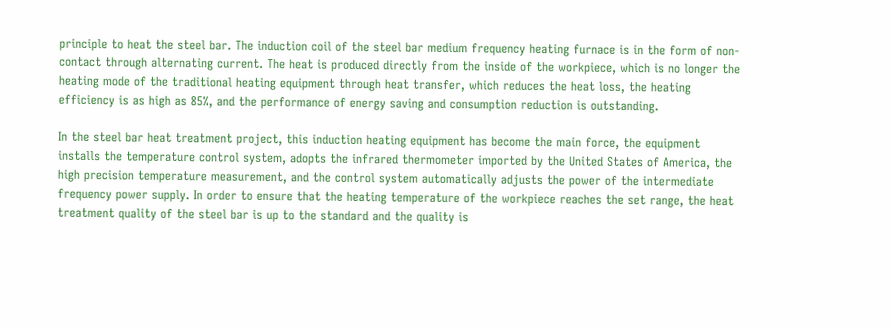principle to heat the steel bar. The induction coil of the steel bar medium frequency heating furnace is in the form of non-contact through alternating current. The heat is produced directly from the inside of the workpiece, which is no longer the heating mode of the traditional heating equipment through heat transfer, which reduces the heat loss, the heating efficiency is as high as 85%, and the performance of energy saving and consumption reduction is outstanding.

In the steel bar heat treatment project, this induction heating equipment has become the main force, the equipment installs the temperature control system, adopts the infrared thermometer imported by the United States of America, the high precision temperature measurement, and the control system automatically adjusts the power of the intermediate frequency power supply. In order to ensure that the heating temperature of the workpiece reaches the set range, the heat treatment quality of the steel bar is up to the standard and the quality is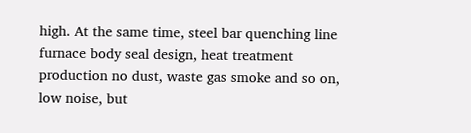high. At the same time, steel bar quenching line furnace body seal design, heat treatment production no dust, waste gas smoke and so on, low noise, but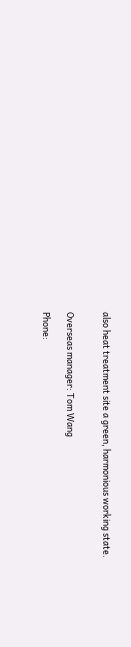also heat treatment site a green, harmonious working state.


Overseas manager: Tom Wang

Phone: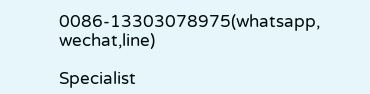0086-13303078975(whatsapp, wechat,line)

Specialist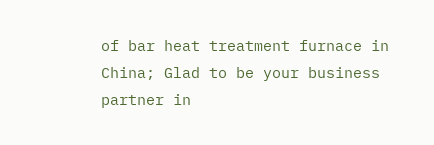of bar heat treatment furnace in China; Glad to be your business partner in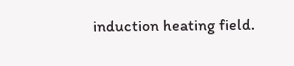induction heating field.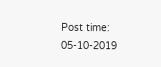Post time: 05-10-2019